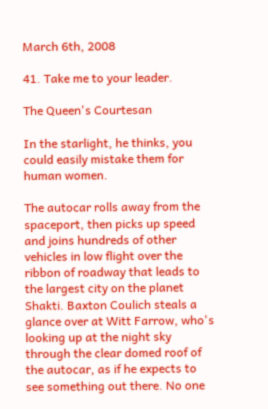March 6th, 2008

41. Take me to your leader.

The Queen's Courtesan

In the starlight, he thinks, you could easily mistake them for human women.

The autocar rolls away from the spaceport, then picks up speed and joins hundreds of other vehicles in low flight over the ribbon of roadway that leads to the largest city on the planet Shakti. Baxton Coulich steals a glance over at Witt Farrow, who's looking up at the night sky through the clear domed roof of the autocar, as if he expects to see something out there. No one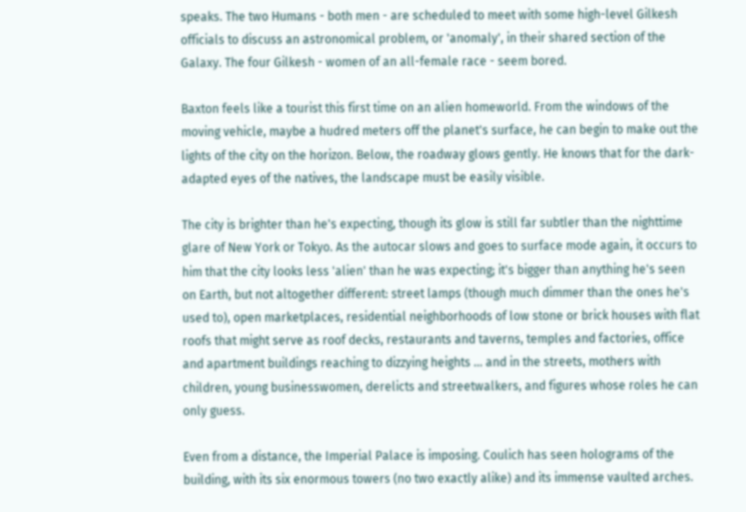speaks. The two Humans - both men - are scheduled to meet with some high-level Gilkesh officials to discuss an astronomical problem, or 'anomaly', in their shared section of the Galaxy. The four Gilkesh - women of an all-female race - seem bored.

Baxton feels like a tourist this first time on an alien homeworld. From the windows of the moving vehicle, maybe a hudred meters off the planet's surface, he can begin to make out the lights of the city on the horizon. Below, the roadway glows gently. He knows that for the dark-adapted eyes of the natives, the landscape must be easily visible.

The city is brighter than he's expecting, though its glow is still far subtler than the nighttime glare of New York or Tokyo. As the autocar slows and goes to surface mode again, it occurs to him that the city looks less 'alien' than he was expecting; it's bigger than anything he's seen on Earth, but not altogether different: street lamps (though much dimmer than the ones he's used to), open marketplaces, residential neighborhoods of low stone or brick houses with flat roofs that might serve as roof decks, restaurants and taverns, temples and factories, office and apartment buildings reaching to dizzying heights ... and in the streets, mothers with children, young businesswomen, derelicts and streetwalkers, and figures whose roles he can only guess.

Even from a distance, the Imperial Palace is imposing. Coulich has seen holograms of the building, with its six enormous towers (no two exactly alike) and its immense vaulted arches.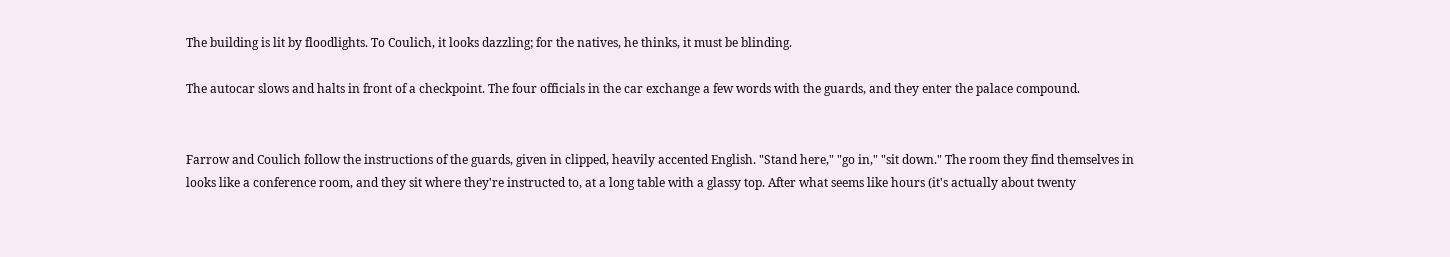The building is lit by floodlights. To Coulich, it looks dazzling; for the natives, he thinks, it must be blinding.

The autocar slows and halts in front of a checkpoint. The four officials in the car exchange a few words with the guards, and they enter the palace compound.


Farrow and Coulich follow the instructions of the guards, given in clipped, heavily accented English. "Stand here," "go in," "sit down." The room they find themselves in looks like a conference room, and they sit where they're instructed to, at a long table with a glassy top. After what seems like hours (it's actually about twenty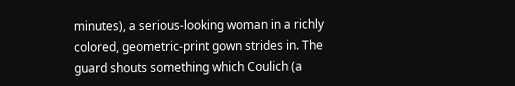minutes), a serious-looking woman in a richly colored, geometric-print gown strides in. The guard shouts something which Coulich (a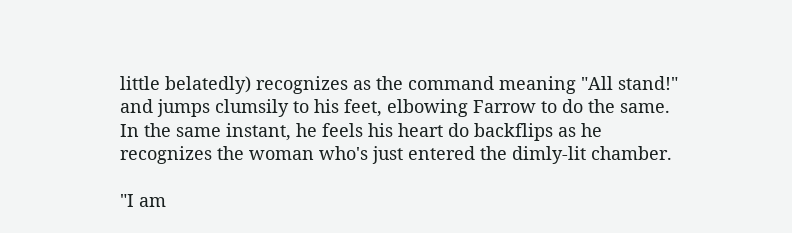little belatedly) recognizes as the command meaning "All stand!" and jumps clumsily to his feet, elbowing Farrow to do the same. In the same instant, he feels his heart do backflips as he recognizes the woman who's just entered the dimly-lit chamber.

"I am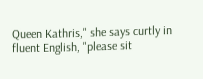Queen Kathris," she says curtly in fluent English, "please sit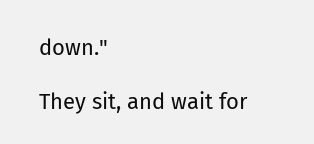down."

They sit, and wait for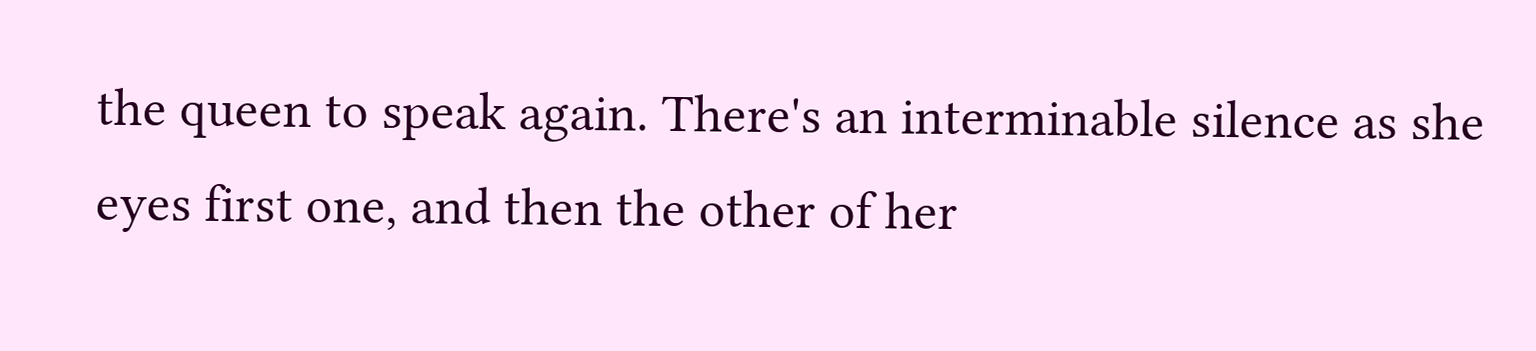the queen to speak again. There's an interminable silence as she eyes first one, and then the other of her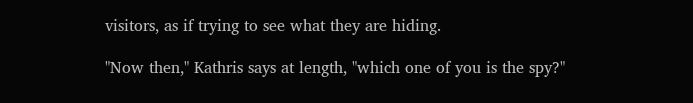visitors, as if trying to see what they are hiding.

"Now then," Kathris says at length, "which one of you is the spy?"